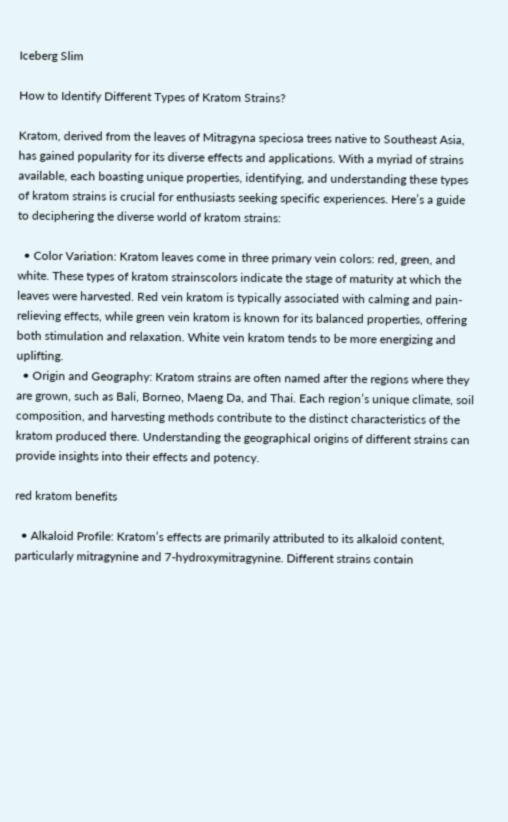Iceberg Slim

How to Identify Different Types of Kratom Strains?

Kratom, derived from the leaves of Mitragyna speciosa trees native to Southeast Asia, has gained popularity for its diverse effects and applications. With a myriad of strains available, each boasting unique properties, identifying, and understanding these types of kratom strains is crucial for enthusiasts seeking specific experiences. Here’s a guide to deciphering the diverse world of kratom strains:

  • Color Variation: Kratom leaves come in three primary vein colors: red, green, and white. These types of kratom strainscolors indicate the stage of maturity at which the leaves were harvested. Red vein kratom is typically associated with calming and pain-relieving effects, while green vein kratom is known for its balanced properties, offering both stimulation and relaxation. White vein kratom tends to be more energizing and uplifting.
  • Origin and Geography: Kratom strains are often named after the regions where they are grown, such as Bali, Borneo, Maeng Da, and Thai. Each region’s unique climate, soil composition, and harvesting methods contribute to the distinct characteristics of the kratom produced there. Understanding the geographical origins of different strains can provide insights into their effects and potency.

red kratom benefits

  • Alkaloid Profile: Kratom’s effects are primarily attributed to its alkaloid content, particularly mitragynine and 7-hydroxymitragynine. Different strains contain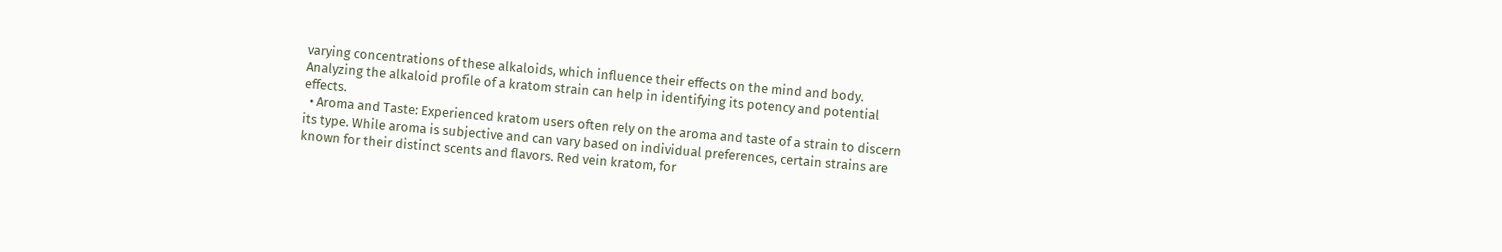varying concentrations of these alkaloids, which influence their effects on the mind and body. Analyzing the alkaloid profile of a kratom strain can help in identifying its potency and potential effects.
  • Aroma and Taste: Experienced kratom users often rely on the aroma and taste of a strain to discern its type. While aroma is subjective and can vary based on individual preferences, certain strains are known for their distinct scents and flavors. Red vein kratom, for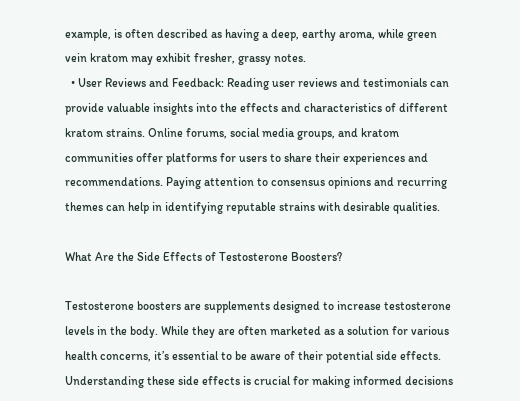example, is often described as having a deep, earthy aroma, while green vein kratom may exhibit fresher, grassy notes.
  • User Reviews and Feedback: Reading user reviews and testimonials can provide valuable insights into the effects and characteristics of different kratom strains. Online forums, social media groups, and kratom communities offer platforms for users to share their experiences and recommendations. Paying attention to consensus opinions and recurring themes can help in identifying reputable strains with desirable qualities.

What Are the Side Effects of Testosterone Boosters?

Testosterone boosters are supplements designed to increase testosterone levels in the body. While they are often marketed as a solution for various health concerns, it’s essential to be aware of their potential side effects. Understanding these side effects is crucial for making informed decisions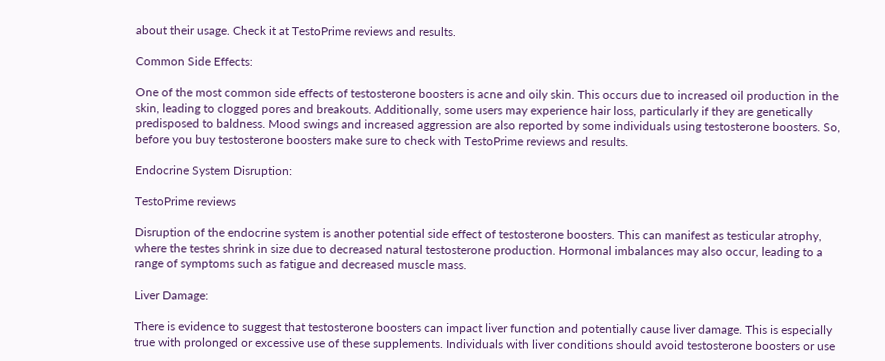about their usage. Check it at TestoPrime reviews and results.

Common Side Effects:

One of the most common side effects of testosterone boosters is acne and oily skin. This occurs due to increased oil production in the skin, leading to clogged pores and breakouts. Additionally, some users may experience hair loss, particularly if they are genetically predisposed to baldness. Mood swings and increased aggression are also reported by some individuals using testosterone boosters. So, before you buy testosterone boosters make sure to check with TestoPrime reviews and results.

Endocrine System Disruption:

TestoPrime reviews

Disruption of the endocrine system is another potential side effect of testosterone boosters. This can manifest as testicular atrophy, where the testes shrink in size due to decreased natural testosterone production. Hormonal imbalances may also occur, leading to a range of symptoms such as fatigue and decreased muscle mass.

Liver Damage:

There is evidence to suggest that testosterone boosters can impact liver function and potentially cause liver damage. This is especially true with prolonged or excessive use of these supplements. Individuals with liver conditions should avoid testosterone boosters or use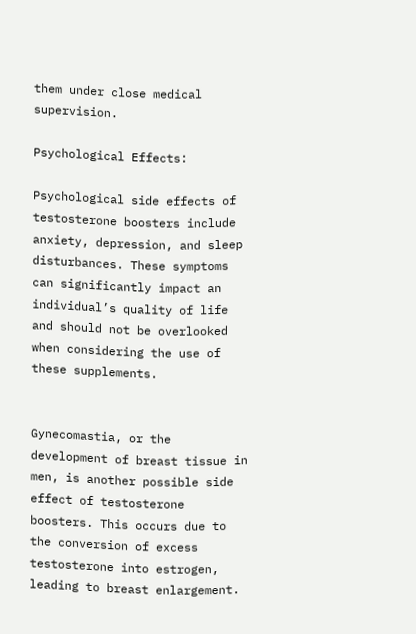them under close medical supervision.

Psychological Effects:

Psychological side effects of testosterone boosters include anxiety, depression, and sleep disturbances. These symptoms can significantly impact an individual’s quality of life and should not be overlooked when considering the use of these supplements.


Gynecomastia, or the development of breast tissue in men, is another possible side effect of testosterone boosters. This occurs due to the conversion of excess testosterone into estrogen, leading to breast enlargement.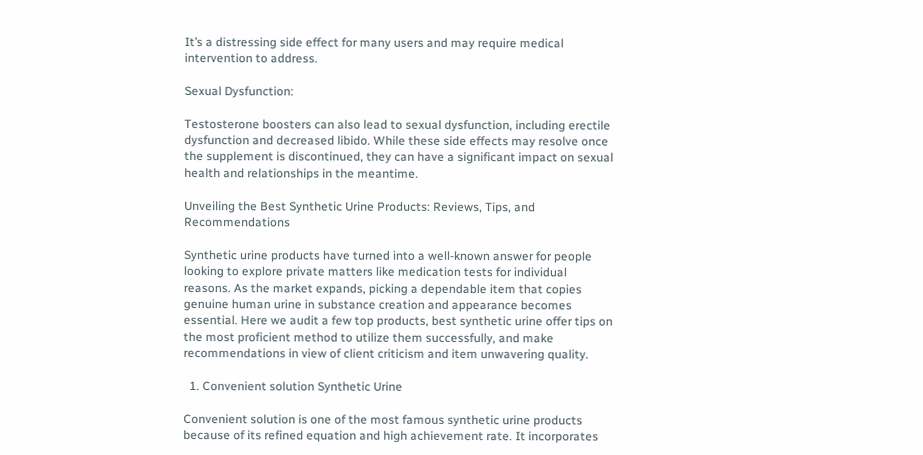It’s a distressing side effect for many users and may require medical intervention to address.

Sexual Dysfunction:

Testosterone boosters can also lead to sexual dysfunction, including erectile dysfunction and decreased libido. While these side effects may resolve once the supplement is discontinued, they can have a significant impact on sexual health and relationships in the meantime.

Unveiling the Best Synthetic Urine Products: Reviews, Tips, and Recommendations

Synthetic urine products have turned into a well-known answer for people looking to explore private matters like medication tests for individual reasons. As the market expands, picking a dependable item that copies genuine human urine in substance creation and appearance becomes essential. Here we audit a few top products, best synthetic urine offer tips on the most proficient method to utilize them successfully, and make recommendations in view of client criticism and item unwavering quality.

  1. Convenient solution Synthetic Urine

Convenient solution is one of the most famous synthetic urine products because of its refined equation and high achievement rate. It incorporates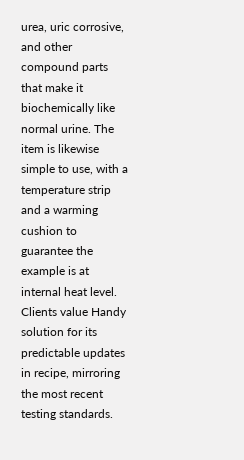urea, uric corrosive, and other compound parts that make it biochemically like normal urine. The item is likewise simple to use, with a temperature strip and a warming cushion to guarantee the example is at internal heat level. Clients value Handy solution for its predictable updates in recipe, mirroring the most recent testing standards.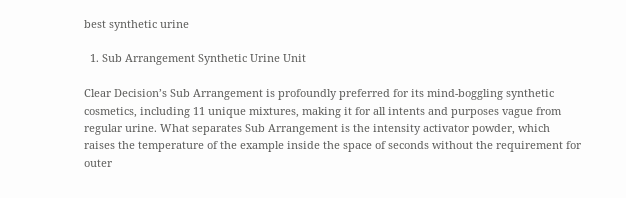best synthetic urine

  1. Sub Arrangement Synthetic Urine Unit

Clear Decision’s Sub Arrangement is profoundly preferred for its mind-boggling synthetic cosmetics, including 11 unique mixtures, making it for all intents and purposes vague from regular urine. What separates Sub Arrangement is the intensity activator powder, which raises the temperature of the example inside the space of seconds without the requirement for outer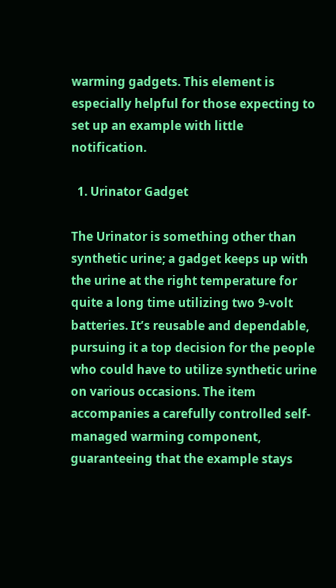warming gadgets. This element is especially helpful for those expecting to set up an example with little notification.

  1. Urinator Gadget

The Urinator is something other than synthetic urine; a gadget keeps up with the urine at the right temperature for quite a long time utilizing two 9-volt batteries. It’s reusable and dependable, pursuing it a top decision for the people who could have to utilize synthetic urine on various occasions. The item accompanies a carefully controlled self-managed warming component, guaranteeing that the example stays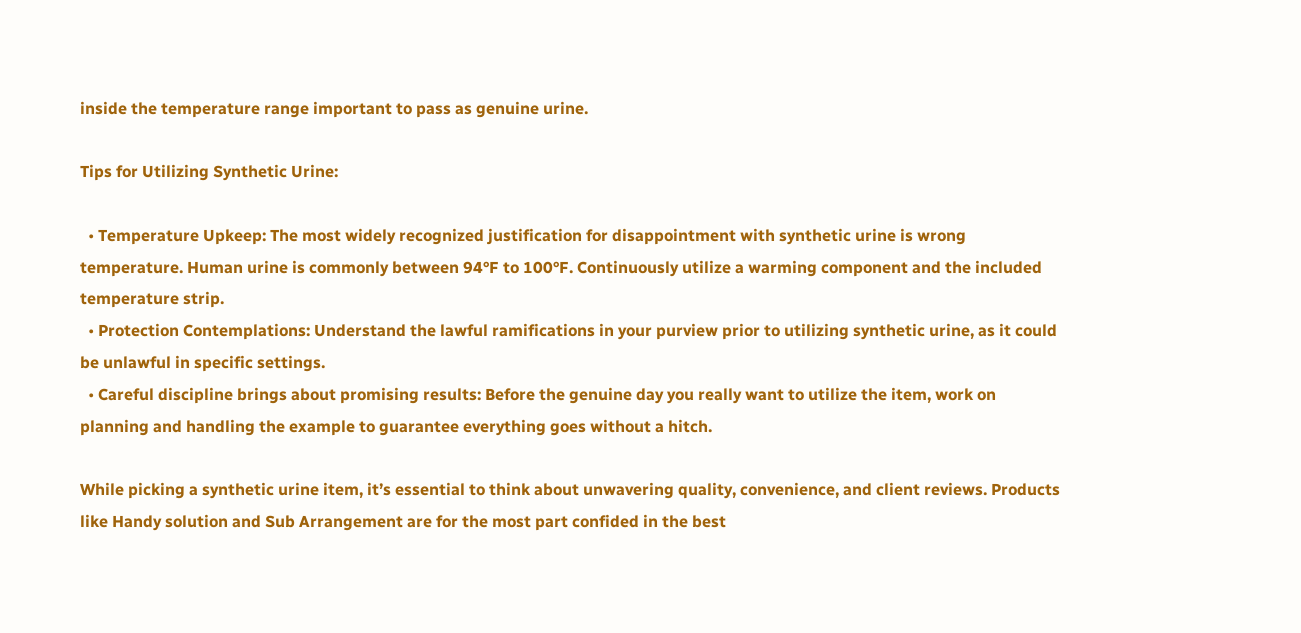inside the temperature range important to pass as genuine urine.

Tips for Utilizing Synthetic Urine:

  • Temperature Upkeep: The most widely recognized justification for disappointment with synthetic urine is wrong temperature. Human urine is commonly between 94°F to 100°F. Continuously utilize a warming component and the included temperature strip.
  • Protection Contemplations: Understand the lawful ramifications in your purview prior to utilizing synthetic urine, as it could be unlawful in specific settings.
  • Careful discipline brings about promising results: Before the genuine day you really want to utilize the item, work on planning and handling the example to guarantee everything goes without a hitch.

While picking a synthetic urine item, it’s essential to think about unwavering quality, convenience, and client reviews. Products like Handy solution and Sub Arrangement are for the most part confided in the best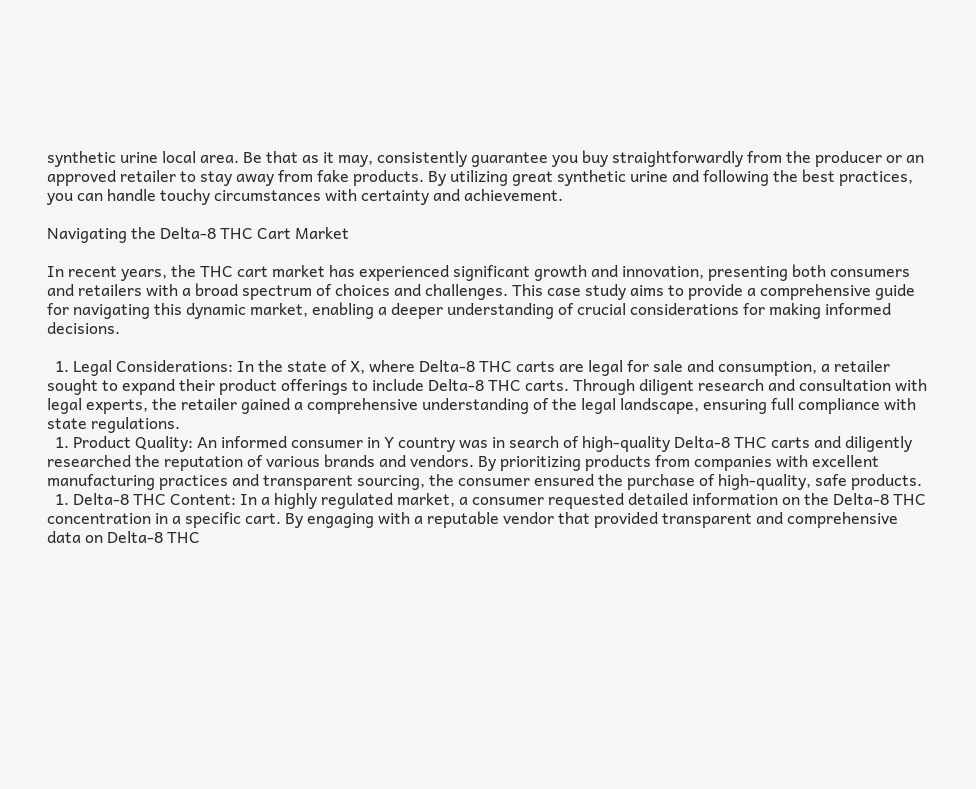synthetic urine local area. Be that as it may, consistently guarantee you buy straightforwardly from the producer or an approved retailer to stay away from fake products. By utilizing great synthetic urine and following the best practices, you can handle touchy circumstances with certainty and achievement.

Navigating the Delta-8 THC Cart Market

In recent years, the THC cart market has experienced significant growth and innovation, presenting both consumers and retailers with a broad spectrum of choices and challenges. This case study aims to provide a comprehensive guide for navigating this dynamic market, enabling a deeper understanding of crucial considerations for making informed decisions.

  1. Legal Considerations: In the state of X, where Delta-8 THC carts are legal for sale and consumption, a retailer sought to expand their product offerings to include Delta-8 THC carts. Through diligent research and consultation with legal experts, the retailer gained a comprehensive understanding of the legal landscape, ensuring full compliance with state regulations.
  1. Product Quality: An informed consumer in Y country was in search of high-quality Delta-8 THC carts and diligently researched the reputation of various brands and vendors. By prioritizing products from companies with excellent manufacturing practices and transparent sourcing, the consumer ensured the purchase of high-quality, safe products.
  1. Delta-8 THC Content: In a highly regulated market, a consumer requested detailed information on the Delta-8 THC concentration in a specific cart. By engaging with a reputable vendor that provided transparent and comprehensive data on Delta-8 THC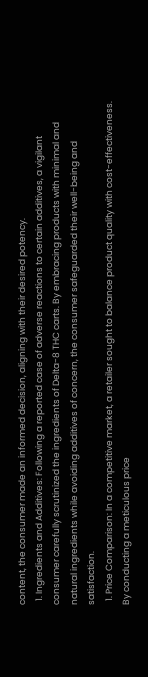content, the consumer made an informed decision, aligning with their desired potency.
  1. Ingredients and Additives: Following a reported case of adverse reactions to certain additives, a vigilant consumer carefully scrutinized the ingredients of Delta-8 THC carts. By embracing products with minimal and natural ingredients while avoiding additives of concern, the consumer safeguarded their well-being and satisfaction.
  1. Price Comparison: In a competitive market, a retailer sought to balance product quality with cost-effectiveness. By conducting a meticulous price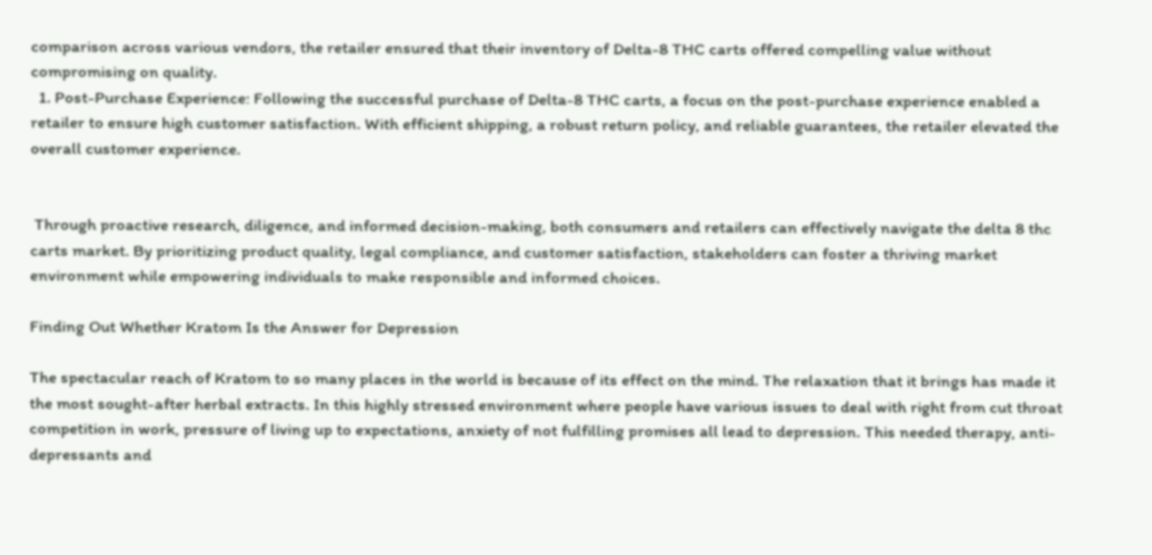comparison across various vendors, the retailer ensured that their inventory of Delta-8 THC carts offered compelling value without compromising on quality.
  1. Post-Purchase Experience: Following the successful purchase of Delta-8 THC carts, a focus on the post-purchase experience enabled a retailer to ensure high customer satisfaction. With efficient shipping, a robust return policy, and reliable guarantees, the retailer elevated the overall customer experience.


 Through proactive research, diligence, and informed decision-making, both consumers and retailers can effectively navigate the delta 8 thc carts market. By prioritizing product quality, legal compliance, and customer satisfaction, stakeholders can foster a thriving market environment while empowering individuals to make responsible and informed choices.

Finding Out Whether Kratom Is the Answer for Depression

The spectacular reach of Kratom to so many places in the world is because of its effect on the mind. The relaxation that it brings has made it the most sought-after herbal extracts. In this highly stressed environment where people have various issues to deal with right from cut throat competition in work, pressure of living up to expectations, anxiety of not fulfilling promises all lead to depression. This needed therapy, anti-depressants and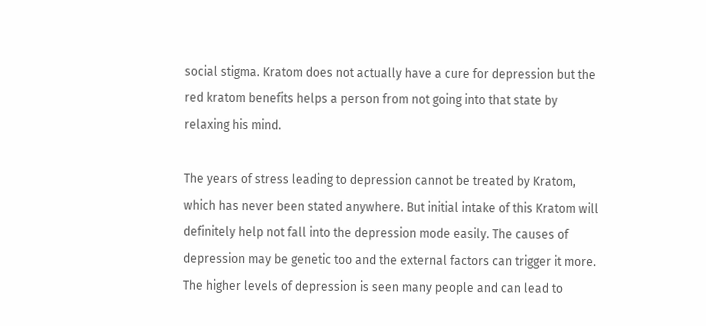social stigma. Kratom does not actually have a cure for depression but the red kratom benefits helps a person from not going into that state by relaxing his mind.

The years of stress leading to depression cannot be treated by Kratom, which has never been stated anywhere. But initial intake of this Kratom will definitely help not fall into the depression mode easily. The causes of depression may be genetic too and the external factors can trigger it more. The higher levels of depression is seen many people and can lead to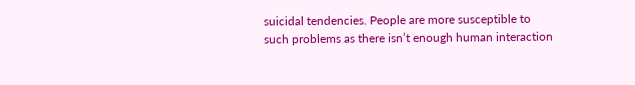suicidal tendencies. People are more susceptible to such problems as there isn’t enough human interaction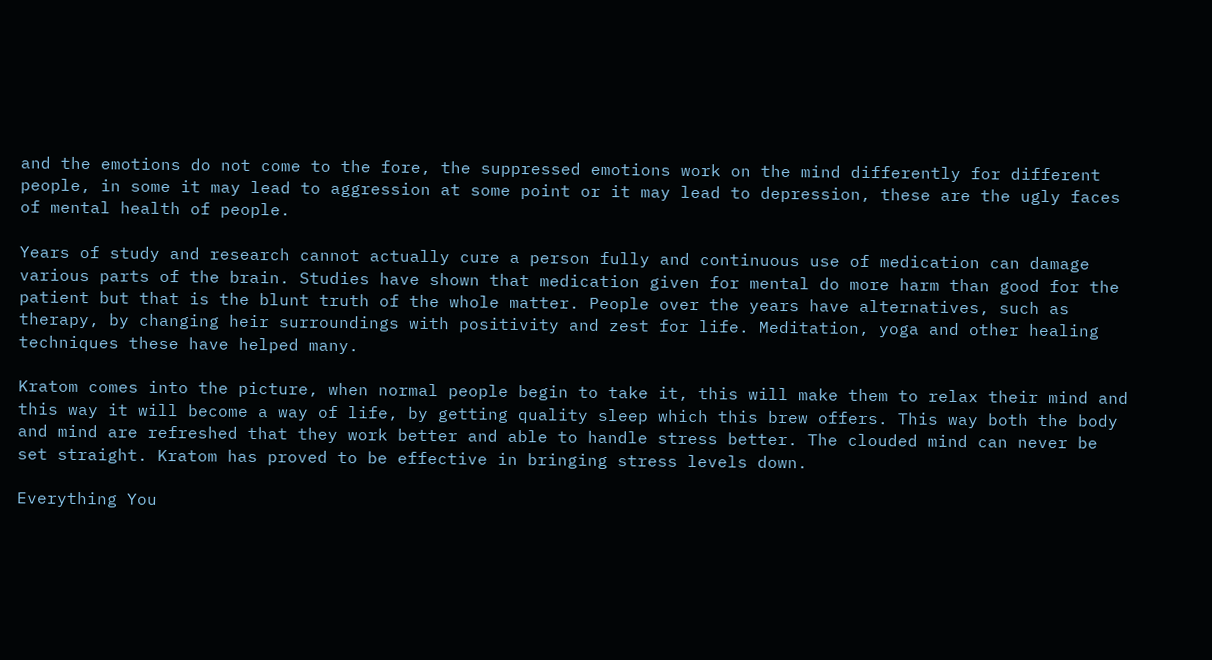and the emotions do not come to the fore, the suppressed emotions work on the mind differently for different people, in some it may lead to aggression at some point or it may lead to depression, these are the ugly faces of mental health of people.

Years of study and research cannot actually cure a person fully and continuous use of medication can damage various parts of the brain. Studies have shown that medication given for mental do more harm than good for the patient but that is the blunt truth of the whole matter. People over the years have alternatives, such as therapy, by changing heir surroundings with positivity and zest for life. Meditation, yoga and other healing techniques these have helped many.

Kratom comes into the picture, when normal people begin to take it, this will make them to relax their mind and this way it will become a way of life, by getting quality sleep which this brew offers. This way both the body and mind are refreshed that they work better and able to handle stress better. The clouded mind can never be set straight. Kratom has proved to be effective in bringing stress levels down.

Everything You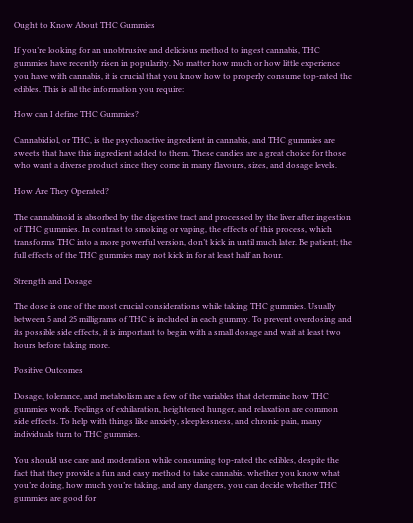Ought to Know About THC Gummies

If you’re looking for an unobtrusive and delicious method to ingest cannabis, THC gummies have recently risen in popularity. No matter how much or how little experience you have with cannabis, it is crucial that you know how to properly consume top-rated thc edibles. This is all the information you require:

How can I define THC Gummies?

Cannabidiol, or THC, is the psychoactive ingredient in cannabis, and THC gummies are sweets that have this ingredient added to them. These candies are a great choice for those who want a diverse product since they come in many flavours, sizes, and dosage levels.

How Are They Operated?

The cannabinoid is absorbed by the digestive tract and processed by the liver after ingestion of THC gummies. In contrast to smoking or vaping, the effects of this process, which transforms THC into a more powerful version, don’t kick in until much later. Be patient; the full effects of the THC gummies may not kick in for at least half an hour.

Strength and Dosage

The dose is one of the most crucial considerations while taking THC gummies. Usually between 5 and 25 milligrams of THC is included in each gummy. To prevent overdosing and its possible side effects, it is important to begin with a small dosage and wait at least two hours before taking more.

Positive Outcomes

Dosage, tolerance, and metabolism are a few of the variables that determine how THC gummies work. Feelings of exhilaration, heightened hunger, and relaxation are common side effects. To help with things like anxiety, sleeplessness, and chronic pain, many individuals turn to THC gummies.

You should use care and moderation while consuming top-rated thc edibles, despite the fact that they provide a fun and easy method to take cannabis. whether you know what you’re doing, how much you’re taking, and any dangers, you can decide whether THC gummies are good for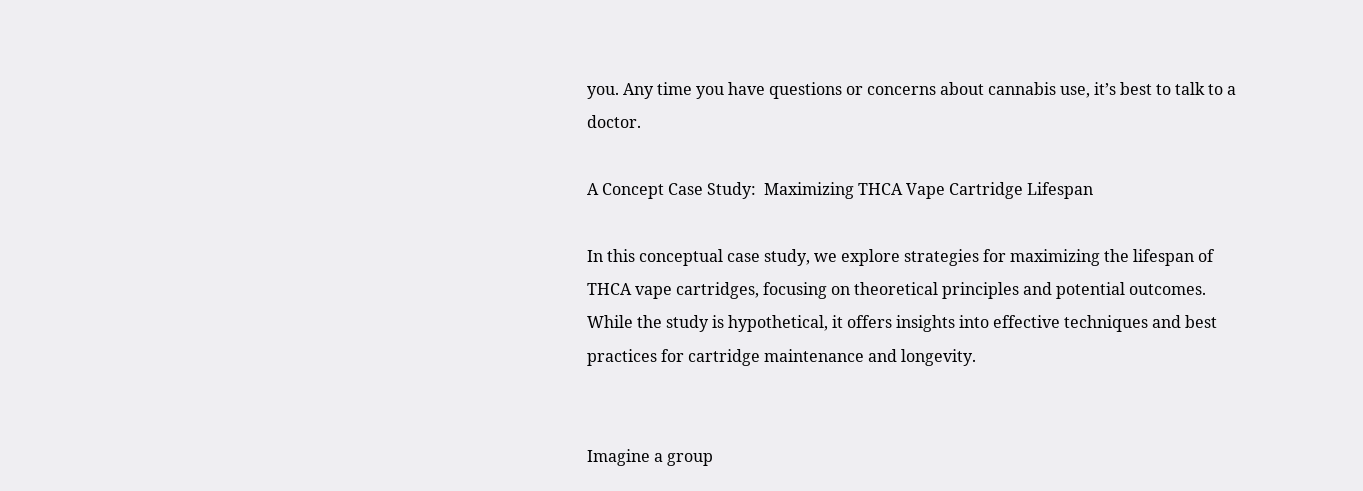you. Any time you have questions or concerns about cannabis use, it’s best to talk to a doctor.

A Concept Case Study:  Maximizing THCA Vape Cartridge Lifespan

In this conceptual case study, we explore strategies for maximizing the lifespan of THCA vape cartridges, focusing on theoretical principles and potential outcomes. While the study is hypothetical, it offers insights into effective techniques and best practices for cartridge maintenance and longevity.


Imagine a group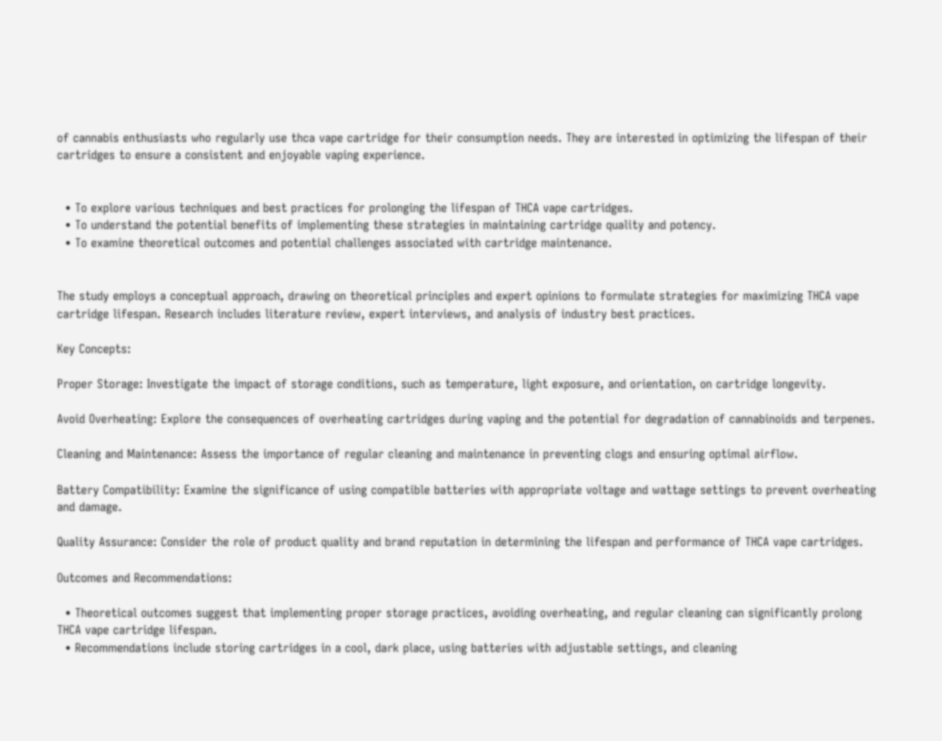of cannabis enthusiasts who regularly use thca vape cartridge for their consumption needs. They are interested in optimizing the lifespan of their cartridges to ensure a consistent and enjoyable vaping experience.


  • To explore various techniques and best practices for prolonging the lifespan of THCA vape cartridges.
  • To understand the potential benefits of implementing these strategies in maintaining cartridge quality and potency.
  • To examine theoretical outcomes and potential challenges associated with cartridge maintenance.


The study employs a conceptual approach, drawing on theoretical principles and expert opinions to formulate strategies for maximizing THCA vape cartridge lifespan. Research includes literature review, expert interviews, and analysis of industry best practices.

Key Concepts:

Proper Storage: Investigate the impact of storage conditions, such as temperature, light exposure, and orientation, on cartridge longevity.

Avoid Overheating: Explore the consequences of overheating cartridges during vaping and the potential for degradation of cannabinoids and terpenes.

Cleaning and Maintenance: Assess the importance of regular cleaning and maintenance in preventing clogs and ensuring optimal airflow.

Battery Compatibility: Examine the significance of using compatible batteries with appropriate voltage and wattage settings to prevent overheating and damage.

Quality Assurance: Consider the role of product quality and brand reputation in determining the lifespan and performance of THCA vape cartridges.

Outcomes and Recommendations:

  • Theoretical outcomes suggest that implementing proper storage practices, avoiding overheating, and regular cleaning can significantly prolong THCA vape cartridge lifespan.
  • Recommendations include storing cartridges in a cool, dark place, using batteries with adjustable settings, and cleaning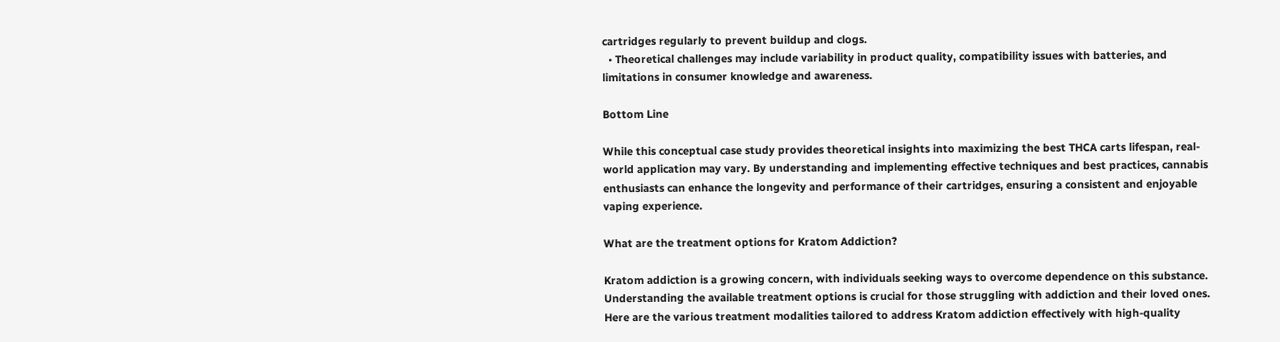cartridges regularly to prevent buildup and clogs.
  • Theoretical challenges may include variability in product quality, compatibility issues with batteries, and limitations in consumer knowledge and awareness.

Bottom Line

While this conceptual case study provides theoretical insights into maximizing the best THCA carts lifespan, real-world application may vary. By understanding and implementing effective techniques and best practices, cannabis enthusiasts can enhance the longevity and performance of their cartridges, ensuring a consistent and enjoyable vaping experience.

What are the treatment options for Kratom Addiction?

Kratom addiction is a growing concern, with individuals seeking ways to overcome dependence on this substance. Understanding the available treatment options is crucial for those struggling with addiction and their loved ones. Here are the various treatment modalities tailored to address Kratom addiction effectively with high-quality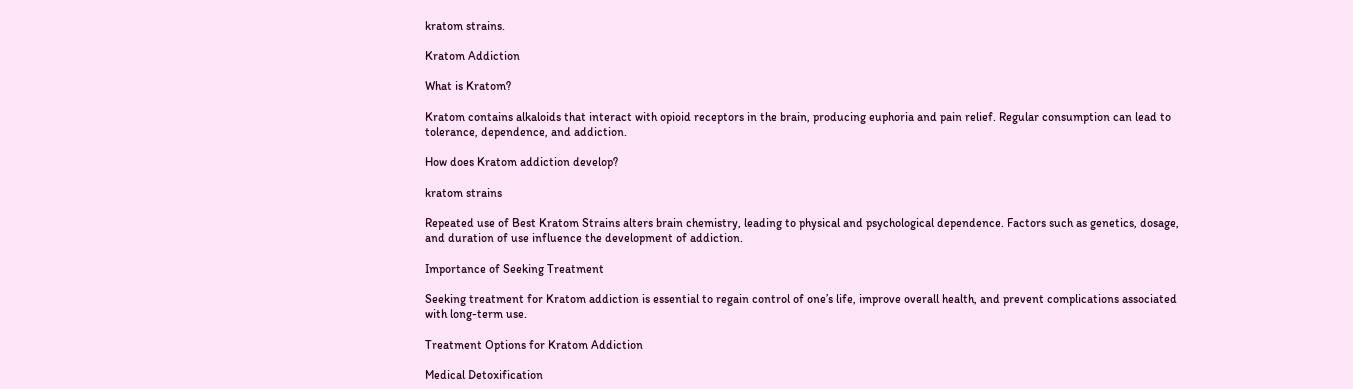kratom strains.

Kratom Addiction

What is Kratom?

Kratom contains alkaloids that interact with opioid receptors in the brain, producing euphoria and pain relief. Regular consumption can lead to tolerance, dependence, and addiction.

How does Kratom addiction develop?

kratom strains

Repeated use of Best Kratom Strains alters brain chemistry, leading to physical and psychological dependence. Factors such as genetics, dosage, and duration of use influence the development of addiction.

Importance of Seeking Treatment

Seeking treatment for Kratom addiction is essential to regain control of one’s life, improve overall health, and prevent complications associated with long-term use.

Treatment Options for Kratom Addiction

Medical Detoxification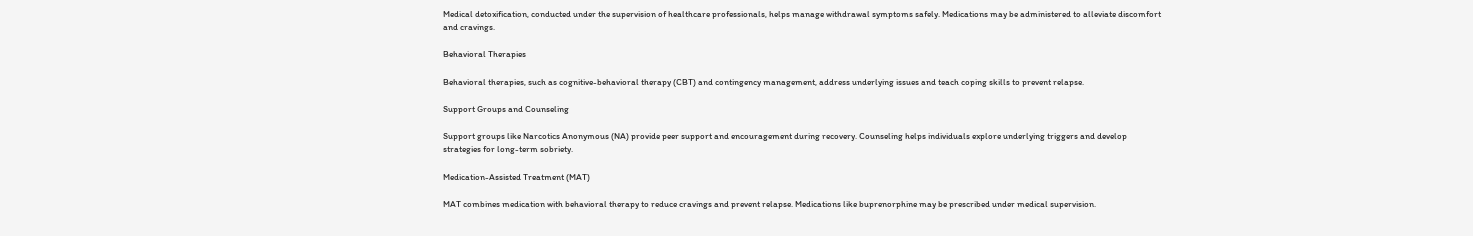Medical detoxification, conducted under the supervision of healthcare professionals, helps manage withdrawal symptoms safely. Medications may be administered to alleviate discomfort and cravings.

Behavioral Therapies

Behavioral therapies, such as cognitive-behavioral therapy (CBT) and contingency management, address underlying issues and teach coping skills to prevent relapse.

Support Groups and Counseling

Support groups like Narcotics Anonymous (NA) provide peer support and encouragement during recovery. Counseling helps individuals explore underlying triggers and develop strategies for long-term sobriety.

Medication-Assisted Treatment (MAT)

MAT combines medication with behavioral therapy to reduce cravings and prevent relapse. Medications like buprenorphine may be prescribed under medical supervision.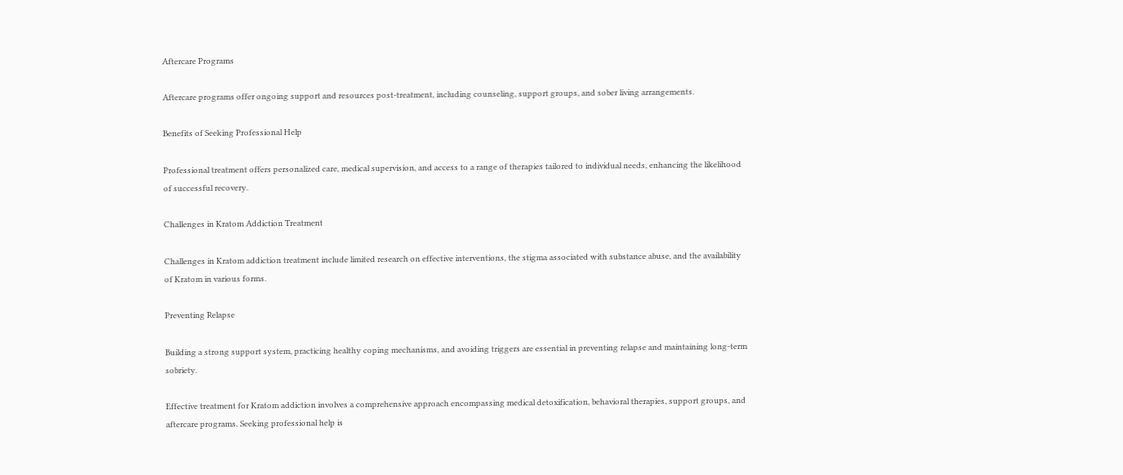Aftercare Programs

Aftercare programs offer ongoing support and resources post-treatment, including counseling, support groups, and sober living arrangements.

Benefits of Seeking Professional Help

Professional treatment offers personalized care, medical supervision, and access to a range of therapies tailored to individual needs, enhancing the likelihood of successful recovery.

Challenges in Kratom Addiction Treatment

Challenges in Kratom addiction treatment include limited research on effective interventions, the stigma associated with substance abuse, and the availability of Kratom in various forms.

Preventing Relapse

Building a strong support system, practicing healthy coping mechanisms, and avoiding triggers are essential in preventing relapse and maintaining long-term sobriety.

Effective treatment for Kratom addiction involves a comprehensive approach encompassing medical detoxification, behavioral therapies, support groups, and aftercare programs. Seeking professional help is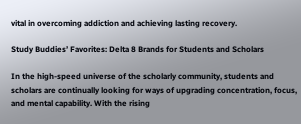vital in overcoming addiction and achieving lasting recovery.

Study Buddies’ Favorites: Delta 8 Brands for Students and Scholars

In the high-speed universe of the scholarly community, students and scholars are continually looking for ways of upgrading concentration, focus, and mental capability. With the rising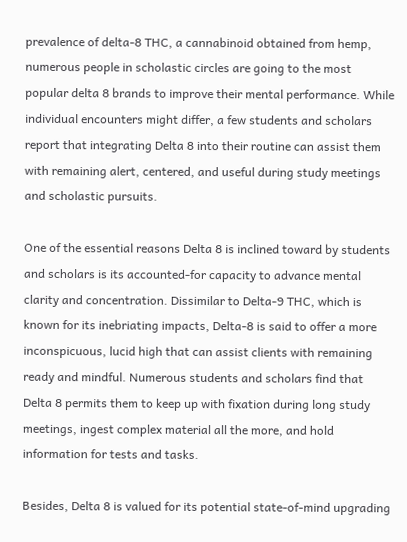prevalence of delta-8 THC, a cannabinoid obtained from hemp, numerous people in scholastic circles are going to the most popular delta 8 brands to improve their mental performance. While individual encounters might differ, a few students and scholars report that integrating Delta 8 into their routine can assist them with remaining alert, centered, and useful during study meetings and scholastic pursuits.

One of the essential reasons Delta 8 is inclined toward by students and scholars is its accounted-for capacity to advance mental clarity and concentration. Dissimilar to Delta-9 THC, which is known for its inebriating impacts, Delta-8 is said to offer a more inconspicuous, lucid high that can assist clients with remaining ready and mindful. Numerous students and scholars find that Delta 8 permits them to keep up with fixation during long study meetings, ingest complex material all the more, and hold information for tests and tasks.

Besides, Delta 8 is valued for its potential state-of-mind upgrading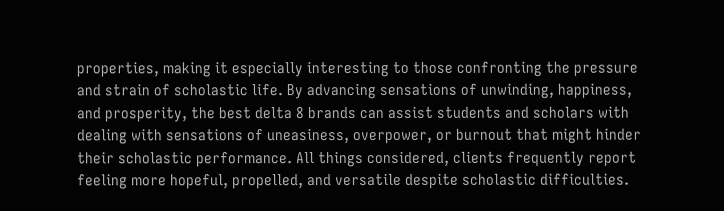properties, making it especially interesting to those confronting the pressure and strain of scholastic life. By advancing sensations of unwinding, happiness, and prosperity, the best delta 8 brands can assist students and scholars with dealing with sensations of uneasiness, overpower, or burnout that might hinder their scholastic performance. All things considered, clients frequently report feeling more hopeful, propelled, and versatile despite scholastic difficulties.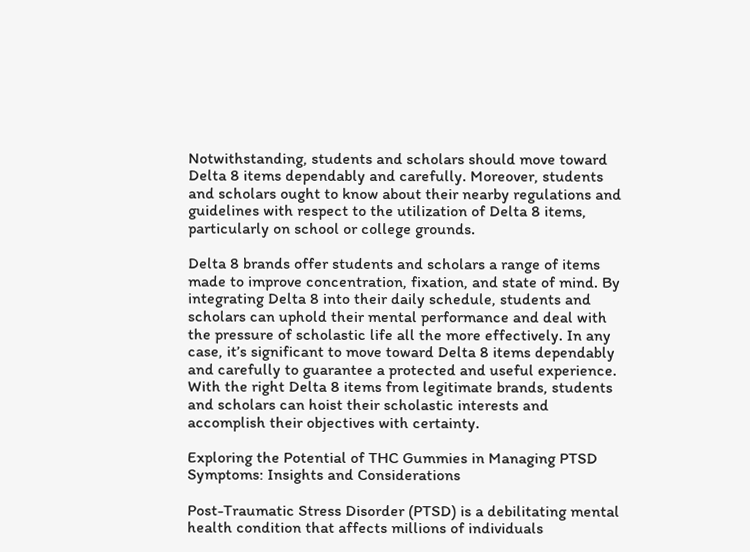Notwithstanding, students and scholars should move toward Delta 8 items dependably and carefully. Moreover, students and scholars ought to know about their nearby regulations and guidelines with respect to the utilization of Delta 8 items, particularly on school or college grounds.

Delta 8 brands offer students and scholars a range of items made to improve concentration, fixation, and state of mind. By integrating Delta 8 into their daily schedule, students and scholars can uphold their mental performance and deal with the pressure of scholastic life all the more effectively. In any case, it’s significant to move toward Delta 8 items dependably and carefully to guarantee a protected and useful experience. With the right Delta 8 items from legitimate brands, students and scholars can hoist their scholastic interests and accomplish their objectives with certainty.

Exploring the Potential of THC Gummies in Managing PTSD Symptoms: Insights and Considerations

Post-Traumatic Stress Disorder (PTSD) is a debilitating mental health condition that affects millions of individuals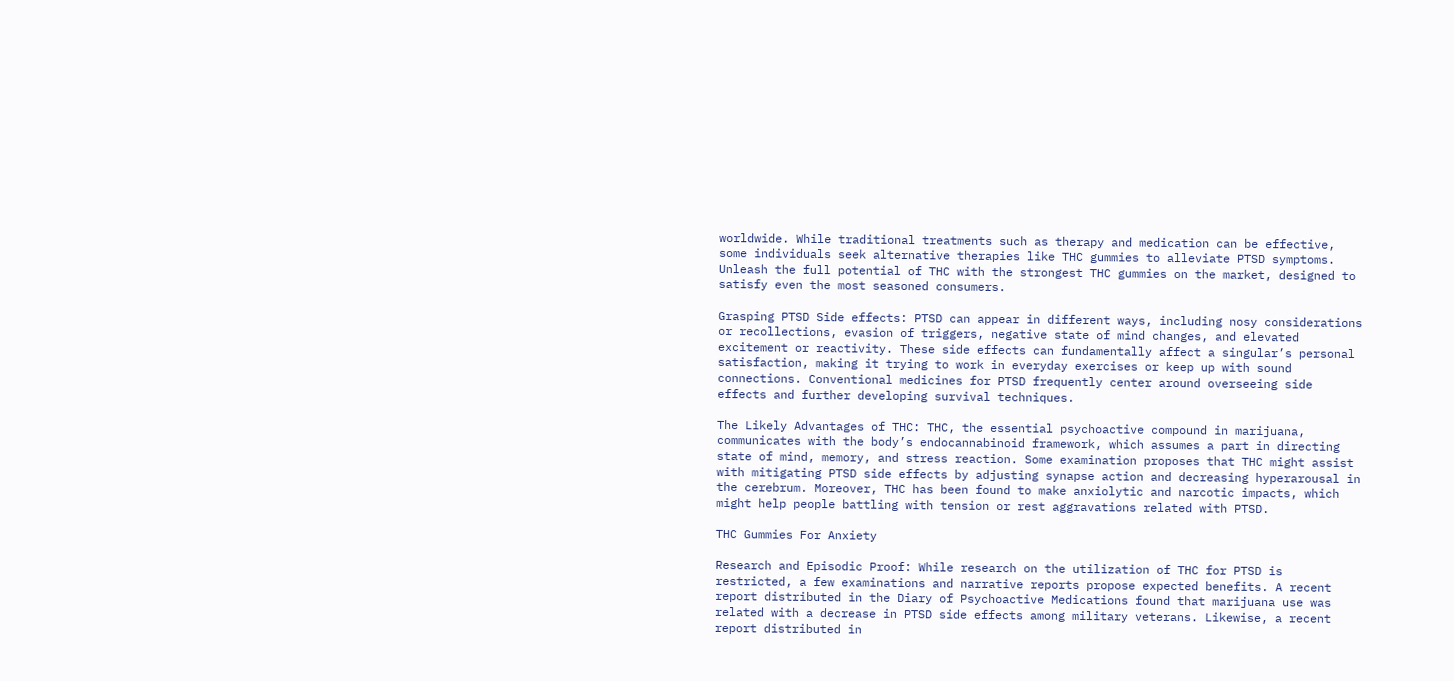worldwide. While traditional treatments such as therapy and medication can be effective, some individuals seek alternative therapies like THC gummies to alleviate PTSD symptoms. Unleash the full potential of THC with the strongest THC gummies on the market, designed to satisfy even the most seasoned consumers.

Grasping PTSD Side effects: PTSD can appear in different ways, including nosy considerations or recollections, evasion of triggers, negative state of mind changes, and elevated excitement or reactivity. These side effects can fundamentally affect a singular’s personal satisfaction, making it trying to work in everyday exercises or keep up with sound connections. Conventional medicines for PTSD frequently center around overseeing side effects and further developing survival techniques.

The Likely Advantages of THC: THC, the essential psychoactive compound in marijuana, communicates with the body’s endocannabinoid framework, which assumes a part in directing state of mind, memory, and stress reaction. Some examination proposes that THC might assist with mitigating PTSD side effects by adjusting synapse action and decreasing hyperarousal in the cerebrum. Moreover, THC has been found to make anxiolytic and narcotic impacts, which might help people battling with tension or rest aggravations related with PTSD.

THC Gummies For Anxiety

Research and Episodic Proof: While research on the utilization of THC for PTSD is restricted, a few examinations and narrative reports propose expected benefits. A recent report distributed in the Diary of Psychoactive Medications found that marijuana use was related with a decrease in PTSD side effects among military veterans. Likewise, a recent report distributed in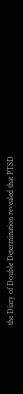the Diary of Double Determination revealed that PTSD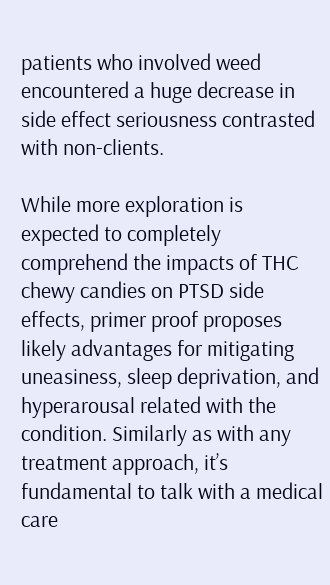patients who involved weed encountered a huge decrease in side effect seriousness contrasted with non-clients.

While more exploration is expected to completely comprehend the impacts of THC chewy candies on PTSD side effects, primer proof proposes likely advantages for mitigating uneasiness, sleep deprivation, and hyperarousal related with the condition. Similarly as with any treatment approach, it’s fundamental to talk with a medical care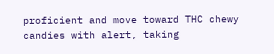proficient and move toward THC chewy candies with alert, taking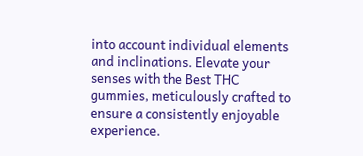into account individual elements and inclinations. Elevate your senses with the Best THC gummies, meticulously crafted to ensure a consistently enjoyable experience.